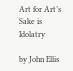Art for Art’s Sake is Idolatry

by John Ellis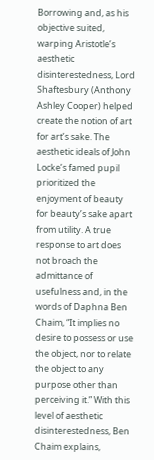Borrowing and, as his objective suited, warping Aristotle’s aesthetic disinterestedness, Lord Shaftesbury (Anthony Ashley Cooper) helped create the notion of art for art’s sake. The aesthetic ideals of John Locke’s famed pupil prioritized the enjoyment of beauty for beauty’s sake apart from utility. A true response to art does not broach the admittance of usefulness and, in the words of Daphna Ben Chaim, “It implies no desire to possess or use the object, nor to relate the object to any purpose other than perceiving it.” With this level of aesthetic disinterestedness, Ben Chaim explains,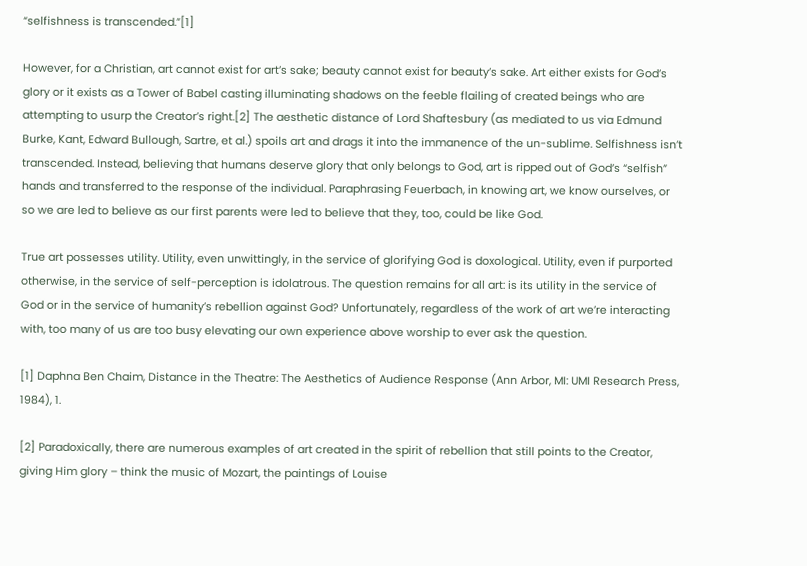“selfishness is transcended.”[1]

However, for a Christian, art cannot exist for art’s sake; beauty cannot exist for beauty’s sake. Art either exists for God’s glory or it exists as a Tower of Babel casting illuminating shadows on the feeble flailing of created beings who are attempting to usurp the Creator’s right.[2] The aesthetic distance of Lord Shaftesbury (as mediated to us via Edmund Burke, Kant, Edward Bullough, Sartre, et al.) spoils art and drags it into the immanence of the un-sublime. Selfishness isn’t transcended. Instead, believing that humans deserve glory that only belongs to God, art is ripped out of God’s “selfish” hands and transferred to the response of the individual. Paraphrasing Feuerbach, in knowing art, we know ourselves, or so we are led to believe as our first parents were led to believe that they, too, could be like God.

True art possesses utility. Utility, even unwittingly, in the service of glorifying God is doxological. Utility, even if purported otherwise, in the service of self-perception is idolatrous. The question remains for all art: is its utility in the service of God or in the service of humanity’s rebellion against God? Unfortunately, regardless of the work of art we’re interacting with, too many of us are too busy elevating our own experience above worship to ever ask the question.

[1] Daphna Ben Chaim, Distance in the Theatre: The Aesthetics of Audience Response (Ann Arbor, MI: UMI Research Press, 1984), 1.

[2] Paradoxically, there are numerous examples of art created in the spirit of rebellion that still points to the Creator, giving Him glory – think the music of Mozart, the paintings of Louise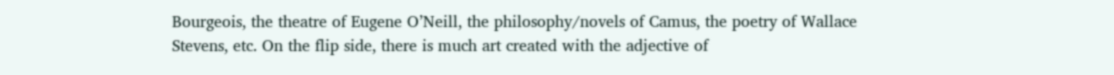Bourgeois, the theatre of Eugene O’Neill, the philosophy/novels of Camus, the poetry of Wallace Stevens, etc. On the flip side, there is much art created with the adjective of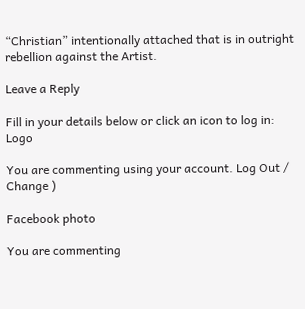“Christian” intentionally attached that is in outright rebellion against the Artist.

Leave a Reply

Fill in your details below or click an icon to log in: Logo

You are commenting using your account. Log Out /  Change )

Facebook photo

You are commenting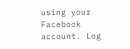using your Facebook account. Log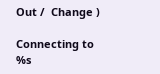Out /  Change )

Connecting to %s